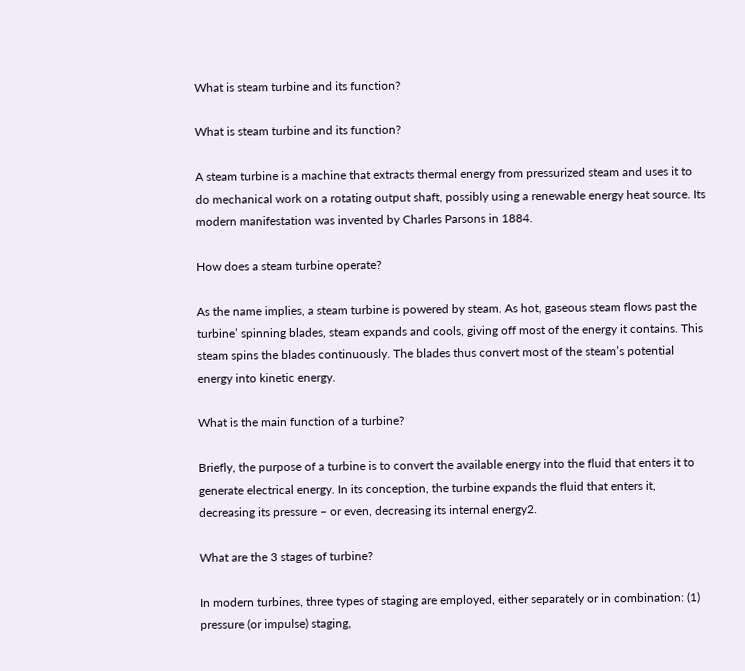What is steam turbine and its function?

What is steam turbine and its function?

A steam turbine is a machine that extracts thermal energy from pressurized steam and uses it to do mechanical work on a rotating output shaft, possibly using a renewable energy heat source. Its modern manifestation was invented by Charles Parsons in 1884.

How does a steam turbine operate?

As the name implies, a steam turbine is powered by steam. As hot, gaseous steam flows past the turbine’ spinning blades, steam expands and cools, giving off most of the energy it contains. This steam spins the blades continuously. The blades thus convert most of the steam’s potential energy into kinetic energy.

What is the main function of a turbine?

Briefly, the purpose of a turbine is to convert the available energy into the fluid that enters it to generate electrical energy. In its conception, the turbine expands the fluid that enters it, decreasing its pressure – or even, decreasing its internal energy2.

What are the 3 stages of turbine?

In modern turbines, three types of staging are employed, either separately or in combination: (1) pressure (or impulse) staging,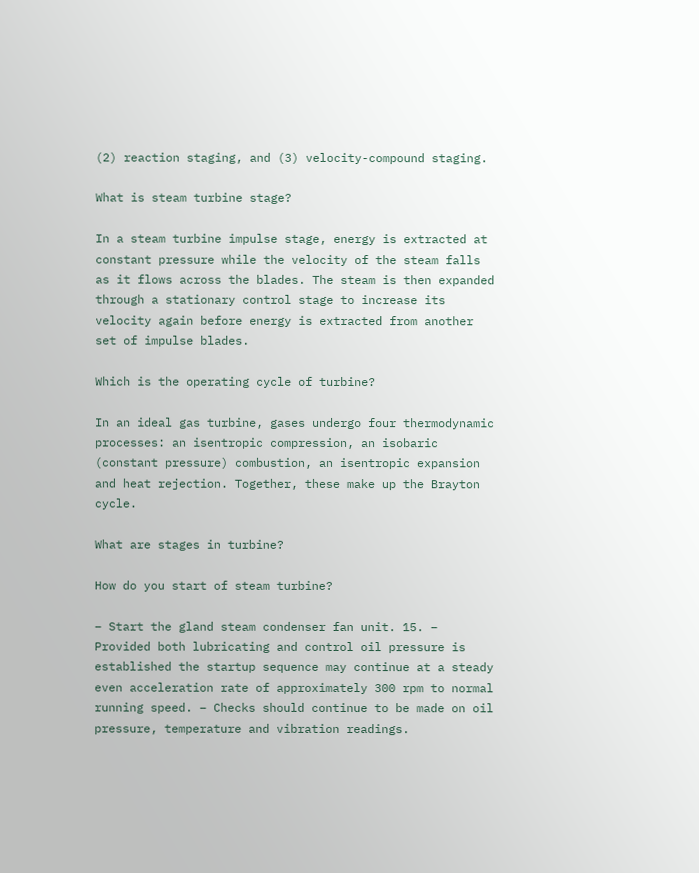(2) reaction staging, and (3) velocity-compound staging.

What is steam turbine stage?

In a steam turbine impulse stage, energy is extracted at constant pressure while the velocity of the steam falls as it flows across the blades. The steam is then expanded through a stationary control stage to increase its velocity again before energy is extracted from another set of impulse blades.

Which is the operating cycle of turbine?

In an ideal gas turbine, gases undergo four thermodynamic processes: an isentropic compression, an isobaric (constant pressure) combustion, an isentropic expansion and heat rejection. Together, these make up the Brayton cycle.

What are stages in turbine?

How do you start of steam turbine?

– Start the gland steam condenser fan unit. 15. – Provided both lubricating and control oil pressure is established the startup sequence may continue at a steady even acceleration rate of approximately 300 rpm to normal running speed. – Checks should continue to be made on oil pressure, temperature and vibration readings.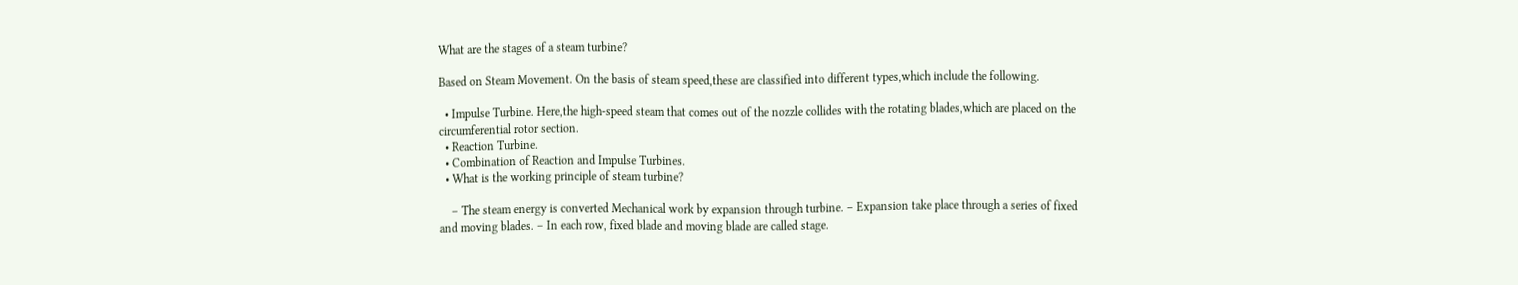What are the stages of a steam turbine?

Based on Steam Movement. On the basis of steam speed,these are classified into different types,which include the following.

  • Impulse Turbine. Here,the high-speed steam that comes out of the nozzle collides with the rotating blades,which are placed on the circumferential rotor section.
  • Reaction Turbine.
  • Combination of Reaction and Impulse Turbines.
  • What is the working principle of steam turbine?

    – The steam energy is converted Mechanical work by expansion through turbine. – Expansion take place through a series of fixed and moving blades. – In each row, fixed blade and moving blade are called stage.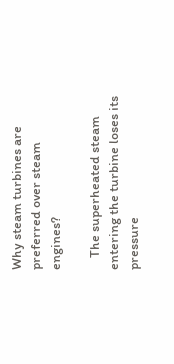Why steam turbines are preferred over steam engines?

    The superheated steam entering the turbine loses its pressure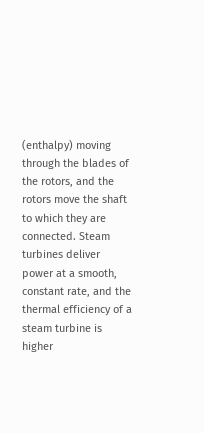(enthalpy) moving through the blades of the rotors, and the rotors move the shaft to which they are connected. Steam turbines deliver power at a smooth, constant rate, and the thermal efficiency of a steam turbine is higher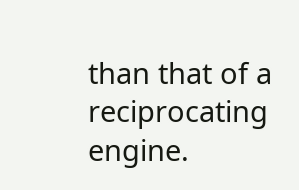than that of a reciprocating engine.